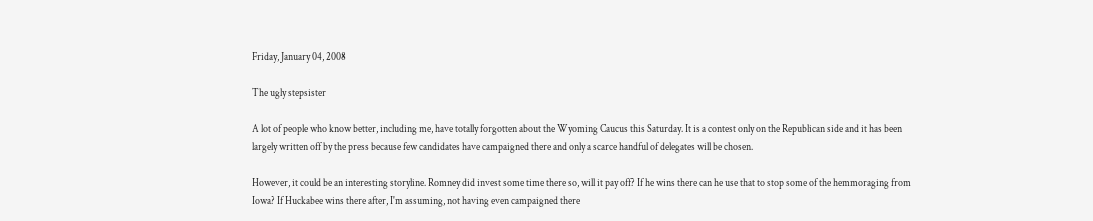Friday, January 04, 2008

The ugly stepsister

A lot of people who know better, including me, have totally forgotten about the Wyoming Caucus this Saturday. It is a contest only on the Republican side and it has been largely written off by the press because few candidates have campaigned there and only a scarce handful of delegates will be chosen.

However, it could be an interesting storyline. Romney did invest some time there so, will it pay off? If he wins there can he use that to stop some of the hemmoraging from Iowa? If Huckabee wins there after, I'm assuming, not having even campaigned there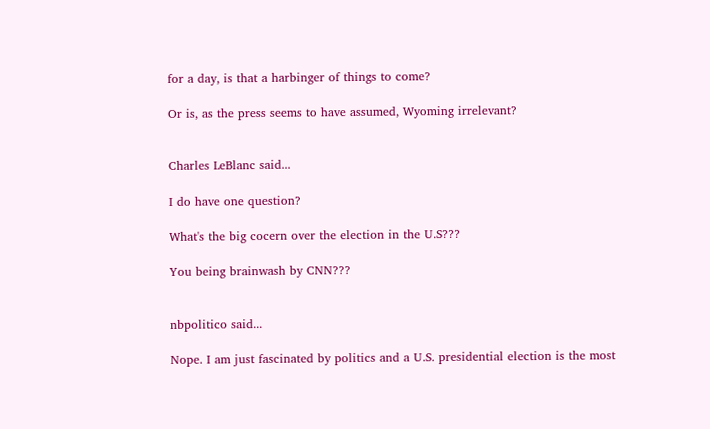for a day, is that a harbinger of things to come?

Or is, as the press seems to have assumed, Wyoming irrelevant?


Charles LeBlanc said...

I do have one question?

What's the big cocern over the election in the U.S???

You being brainwash by CNN???


nbpolitico said...

Nope. I am just fascinated by politics and a U.S. presidential election is the most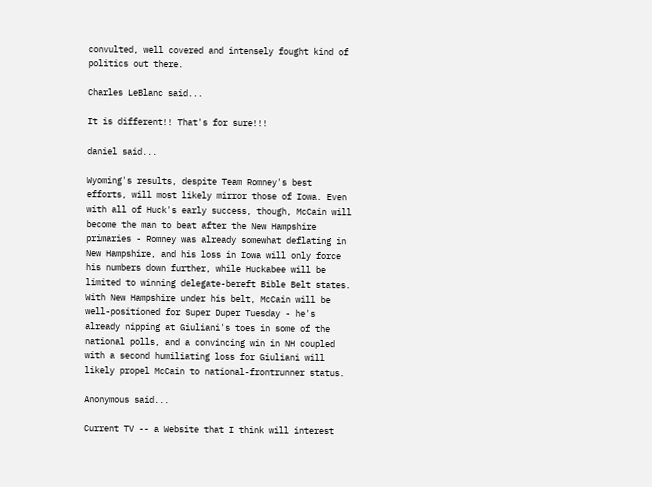convulted, well covered and intensely fought kind of politics out there.

Charles LeBlanc said...

It is different!! That's for sure!!!

daniel said...

Wyoming's results, despite Team Romney's best efforts, will most likely mirror those of Iowa. Even with all of Huck's early success, though, McCain will become the man to beat after the New Hampshire primaries - Romney was already somewhat deflating in New Hampshire, and his loss in Iowa will only force his numbers down further, while Huckabee will be limited to winning delegate-bereft Bible Belt states. With New Hampshire under his belt, McCain will be well-positioned for Super Duper Tuesday - he's already nipping at Giuliani's toes in some of the national polls, and a convincing win in NH coupled with a second humiliating loss for Giuliani will likely propel McCain to national-frontrunner status.

Anonymous said...

Current TV -- a Website that I think will interest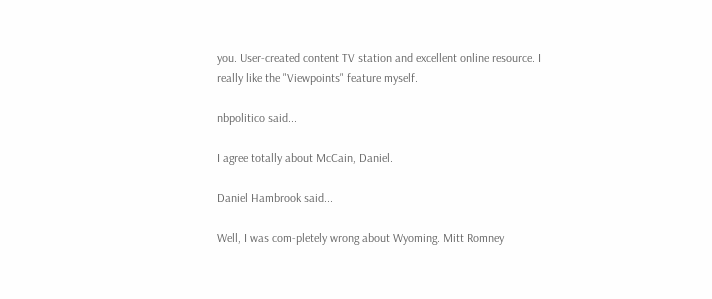you. User-created content TV station and excellent online resource. I really like the "Viewpoints" feature myself.

nbpolitico said...

I agree totally about McCain, Daniel.

Daniel Hambrook said...

Well, I was com-pletely wrong about Wyoming. Mitt Romney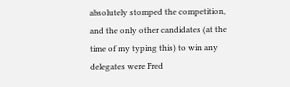absolutely stomped the competition, and the only other candidates (at the time of my typing this) to win any delegates were Fred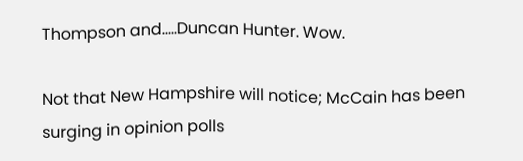Thompson and.....Duncan Hunter. Wow.

Not that New Hampshire will notice; McCain has been surging in opinion polls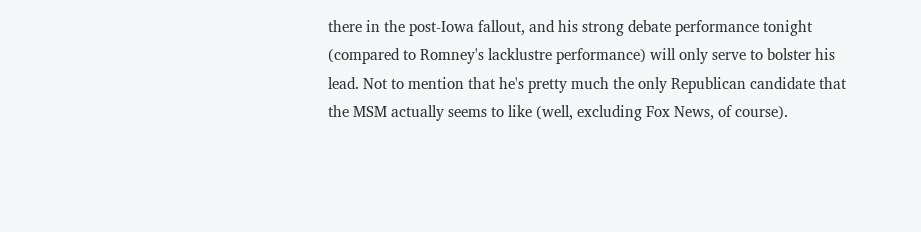there in the post-Iowa fallout, and his strong debate performance tonight (compared to Romney's lacklustre performance) will only serve to bolster his lead. Not to mention that he's pretty much the only Republican candidate that the MSM actually seems to like (well, excluding Fox News, of course).